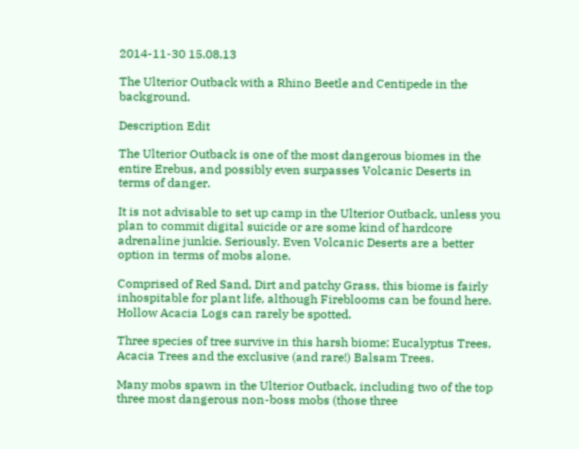2014-11-30 15.08.13

The Ulterior Outback with a Rhino Beetle and Centipede in the background.

Description Edit

The Ulterior Outback is one of the most dangerous biomes in the entire Erebus, and possibly even surpasses Volcanic Deserts in terms of danger.

It is not advisable to set up camp in the Ulterior Outback, unless you plan to commit digital suicide or are some kind of hardcore adrenaline junkie. Seriously. Even Volcanic Deserts are a better option in terms of mobs alone.

Comprised of Red Sand, Dirt and patchy Grass, this biome is fairly inhospitable for plant life, although Fireblooms can be found here. Hollow Acacia Logs can rarely be spotted.

Three species of tree survive in this harsh biome; Eucalyptus Trees, Acacia Trees and the exclusive (and rare!) Balsam Trees.

Many mobs spawn in the Ulterior Outback, including two of the top three most dangerous non-boss mobs (those three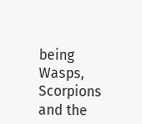being Wasps, Scorpions and the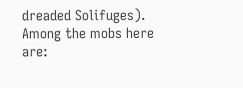dreaded Solifuges). Among the mobs here are: